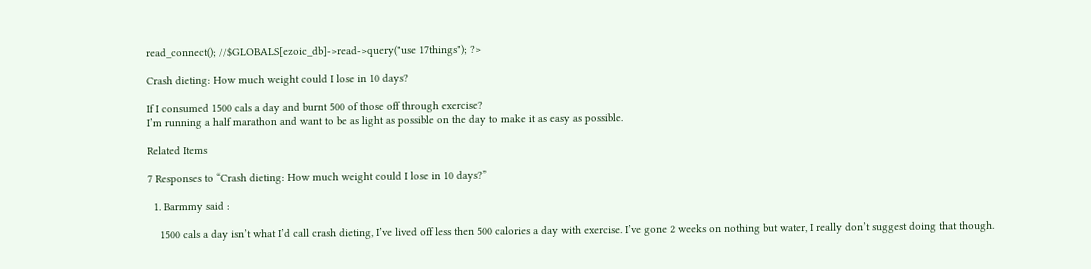read_connect(); //$GLOBALS[ezoic_db]->read->query("use 17things"); ?>

Crash dieting: How much weight could I lose in 10 days?

If I consumed 1500 cals a day and burnt 500 of those off through exercise?
I’m running a half marathon and want to be as light as possible on the day to make it as easy as possible.

Related Items

7 Responses to “Crash dieting: How much weight could I lose in 10 days?”

  1. Barmmy said :

    1500 cals a day isn’t what I’d call crash dieting, I’ve lived off less then 500 calories a day with exercise. I’ve gone 2 weeks on nothing but water, I really don’t suggest doing that though.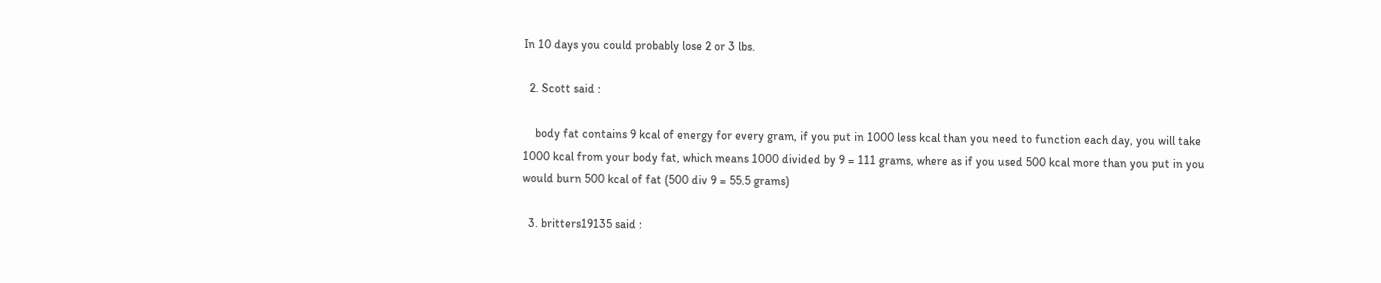In 10 days you could probably lose 2 or 3 lbs.

  2. Scott said :

    body fat contains 9 kcal of energy for every gram, if you put in 1000 less kcal than you need to function each day, you will take 1000 kcal from your body fat, which means 1000 divided by 9 = 111 grams, where as if you used 500 kcal more than you put in you would burn 500 kcal of fat (500 div 9 = 55.5 grams)

  3. britters19135 said :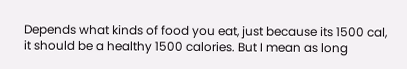Depends what kinds of food you eat, just because its 1500 cal, it should be a healthy 1500 calories. But I mean as long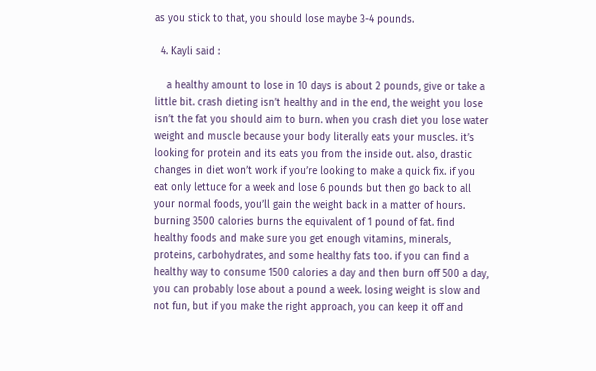as you stick to that, you should lose maybe 3-4 pounds.

  4. Kayli said :

    a healthy amount to lose in 10 days is about 2 pounds, give or take a little bit. crash dieting isn’t healthy and in the end, the weight you lose isn’t the fat you should aim to burn. when you crash diet you lose water weight and muscle because your body literally eats your muscles. it’s looking for protein and its eats you from the inside out. also, drastic changes in diet won’t work if you’re looking to make a quick fix. if you eat only lettuce for a week and lose 6 pounds but then go back to all your normal foods, you’ll gain the weight back in a matter of hours. burning 3500 calories burns the equivalent of 1 pound of fat. find healthy foods and make sure you get enough vitamins, minerals, proteins, carbohydrates, and some healthy fats too. if you can find a healthy way to consume 1500 calories a day and then burn off 500 a day, you can probably lose about a pound a week. losing weight is slow and not fun, but if you make the right approach, you can keep it off and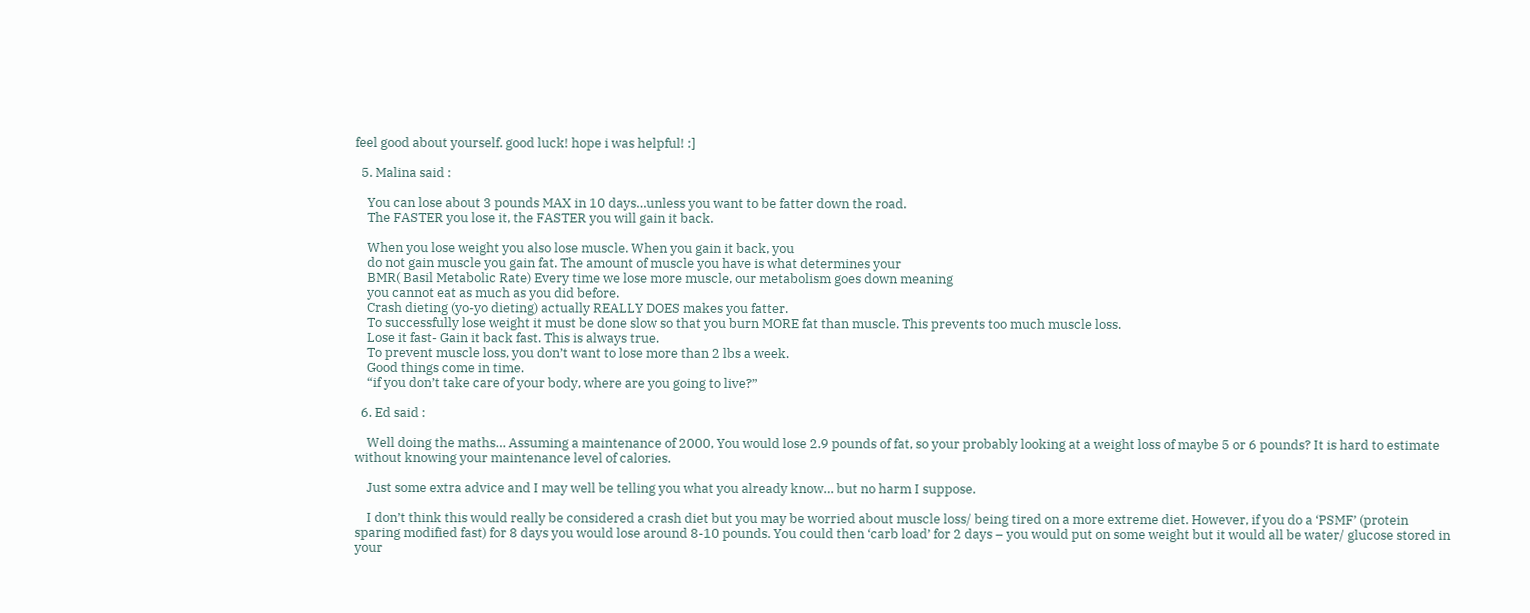feel good about yourself. good luck! hope i was helpful! :]

  5. Malina said :

    You can lose about 3 pounds MAX in 10 days…unless you want to be fatter down the road.
    The FASTER you lose it, the FASTER you will gain it back.

    When you lose weight you also lose muscle. When you gain it back, you
    do not gain muscle you gain fat. The amount of muscle you have is what determines your
    BMR( Basil Metabolic Rate) Every time we lose more muscle, our metabolism goes down meaning
    you cannot eat as much as you did before.
    Crash dieting (yo-yo dieting) actually REALLY DOES makes you fatter.
    To successfully lose weight it must be done slow so that you burn MORE fat than muscle. This prevents too much muscle loss.
    Lose it fast- Gain it back fast. This is always true.
    To prevent muscle loss, you don’t want to lose more than 2 lbs a week.
    Good things come in time.
    “if you don’t take care of your body, where are you going to live?”

  6. Ed said :

    Well doing the maths… Assuming a maintenance of 2000, You would lose 2.9 pounds of fat, so your probably looking at a weight loss of maybe 5 or 6 pounds? It is hard to estimate without knowing your maintenance level of calories.

    Just some extra advice and I may well be telling you what you already know… but no harm I suppose.

    I don’t think this would really be considered a crash diet but you may be worried about muscle loss/ being tired on a more extreme diet. However, if you do a ‘PSMF’ (protein sparing modified fast) for 8 days you would lose around 8-10 pounds. You could then ‘carb load’ for 2 days – you would put on some weight but it would all be water/ glucose stored in your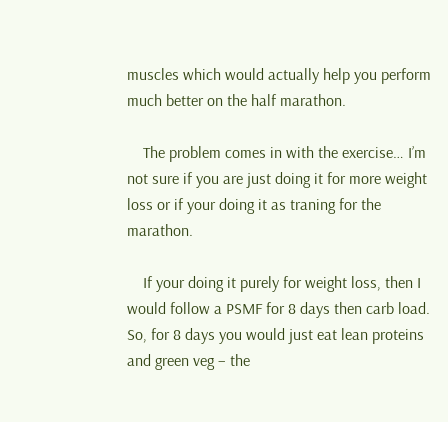muscles which would actually help you perform much better on the half marathon.

    The problem comes in with the exercise… I’m not sure if you are just doing it for more weight loss or if your doing it as traning for the marathon.

    If your doing it purely for weight loss, then I would follow a PSMF for 8 days then carb load. So, for 8 days you would just eat lean proteins and green veg – the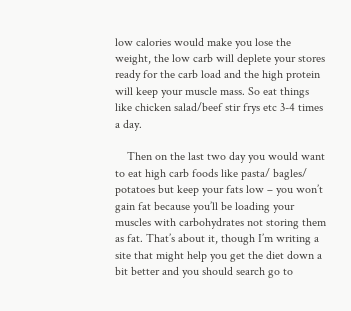low calories would make you lose the weight, the low carb will deplete your stores ready for the carb load and the high protein will keep your muscle mass. So eat things like chicken salad/beef stir frys etc 3-4 times a day.

    Then on the last two day you would want to eat high carb foods like pasta/ bagles/ potatoes but keep your fats low – you won’t gain fat because you’ll be loading your muscles with carbohydrates not storing them as fat. That’s about it, though I’m writing a site that might help you get the diet down a bit better and you should search go to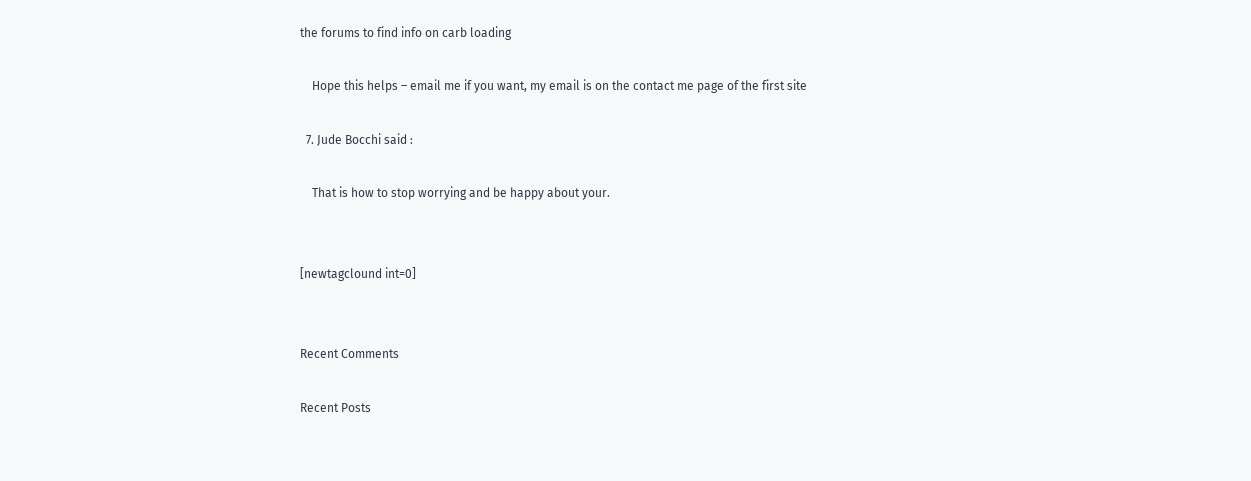the forums to find info on carb loading

    Hope this helps – email me if you want, my email is on the contact me page of the first site

  7. Jude Bocchi said :

    That is how to stop worrying and be happy about your.


[newtagclound int=0]


Recent Comments

Recent Posts